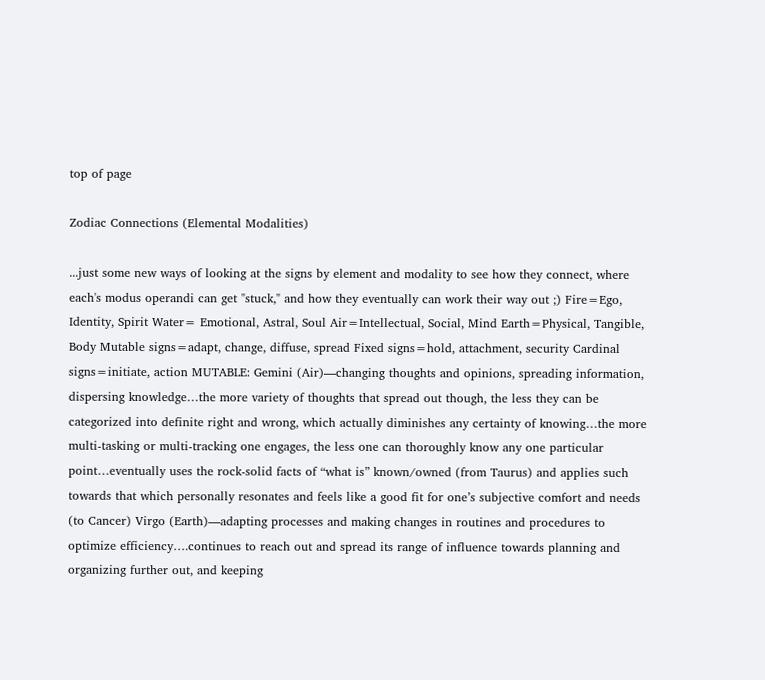top of page

Zodiac Connections (Elemental Modalities)

...just some new ways of looking at the signs by element and modality to see how they connect, where each's modus operandi can get "stuck," and how they eventually can work their way out ;) Fire=Ego, Identity, Spirit Water= Emotional, Astral, Soul Air=Intellectual, Social, Mind Earth=Physical, Tangible, Body Mutable signs=adapt, change, diffuse, spread Fixed signs=hold, attachment, security Cardinal signs=initiate, action MUTABLE: Gemini (Air)—changing thoughts and opinions, spreading information, dispersing knowledge…the more variety of thoughts that spread out though, the less they can be categorized into definite right and wrong, which actually diminishes any certainty of knowing…the more multi-tasking or multi-tracking one engages, the less one can thoroughly know any one particular point…eventually uses the rock-solid facts of “what is” known/owned (from Taurus) and applies such towards that which personally resonates and feels like a good fit for one’s subjective comfort and needs (to Cancer) Virgo (Earth)—adapting processes and making changes in routines and procedures to optimize efficiency….continues to reach out and spread its range of influence towards planning and organizing further out, and keeping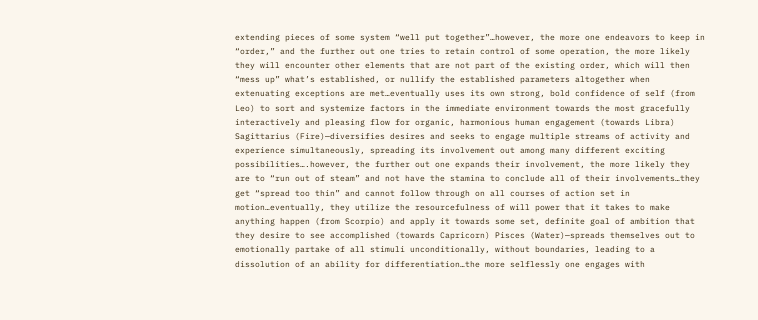extending pieces of some system “well put together”…however, the more one endeavors to keep in “order,” and the further out one tries to retain control of some operation, the more likely they will encounter other elements that are not part of the existing order, which will then “mess up” what’s established, or nullify the established parameters altogether when extenuating exceptions are met…eventually uses its own strong, bold confidence of self (from Leo) to sort and systemize factors in the immediate environment towards the most gracefully interactively and pleasing flow for organic, harmonious human engagement (towards Libra) Sagittarius (Fire)—diversifies desires and seeks to engage multiple streams of activity and experience simultaneously, spreading its involvement out among many different exciting possibilities….however, the further out one expands their involvement, the more likely they are to “run out of steam” and not have the stamina to conclude all of their involvements…they get “spread too thin” and cannot follow through on all courses of action set in motion…eventually, they utilize the resourcefulness of will power that it takes to make anything happen (from Scorpio) and apply it towards some set, definite goal of ambition that they desire to see accomplished (towards Capricorn) Pisces (Water)—spreads themselves out to emotionally partake of all stimuli unconditionally, without boundaries, leading to a dissolution of an ability for differentiation…the more selflessly one engages with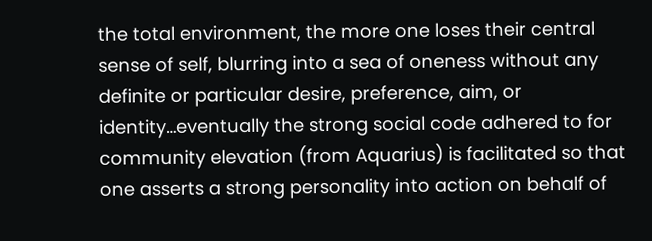the total environment, the more one loses their central sense of self, blurring into a sea of oneness without any definite or particular desire, preference, aim, or identity…eventually the strong social code adhered to for community elevation (from Aquarius) is facilitated so that one asserts a strong personality into action on behalf of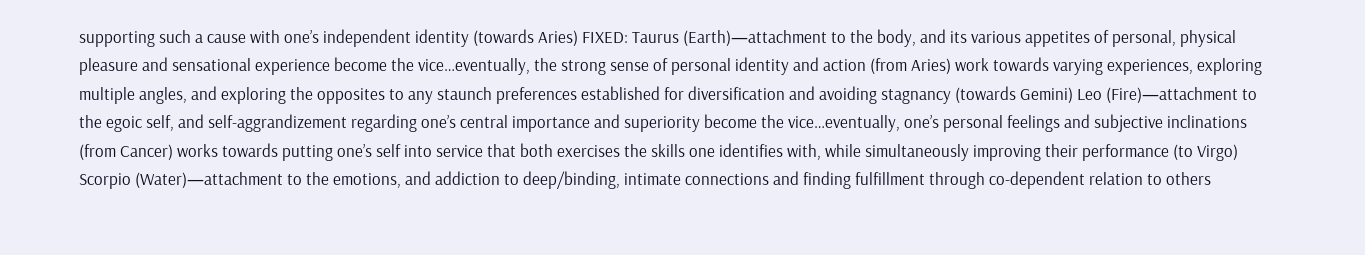supporting such a cause with one’s independent identity (towards Aries) FIXED: Taurus (Earth)—attachment to the body, and its various appetites of personal, physical pleasure and sensational experience become the vice…eventually, the strong sense of personal identity and action (from Aries) work towards varying experiences, exploring multiple angles, and exploring the opposites to any staunch preferences established for diversification and avoiding stagnancy (towards Gemini) Leo (Fire)—attachment to the egoic self, and self-aggrandizement regarding one’s central importance and superiority become the vice…eventually, one’s personal feelings and subjective inclinations (from Cancer) works towards putting one’s self into service that both exercises the skills one identifies with, while simultaneously improving their performance (to Virgo) Scorpio (Water)—attachment to the emotions, and addiction to deep/binding, intimate connections and finding fulfillment through co-dependent relation to others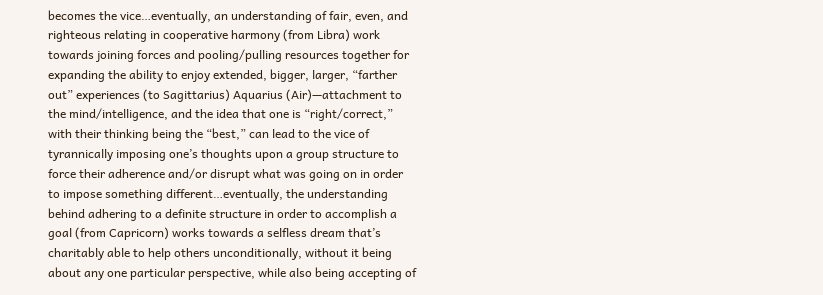becomes the vice…eventually, an understanding of fair, even, and righteous relating in cooperative harmony (from Libra) work towards joining forces and pooling/pulling resources together for expanding the ability to enjoy extended, bigger, larger, “farther out” experiences (to Sagittarius) Aquarius (Air)—attachment to the mind/intelligence, and the idea that one is “right/correct,” with their thinking being the “best,” can lead to the vice of tyrannically imposing one’s thoughts upon a group structure to force their adherence and/or disrupt what was going on in order to impose something different…eventually, the understanding behind adhering to a definite structure in order to accomplish a goal (from Capricorn) works towards a selfless dream that’s charitably able to help others unconditionally, without it being about any one particular perspective, while also being accepting of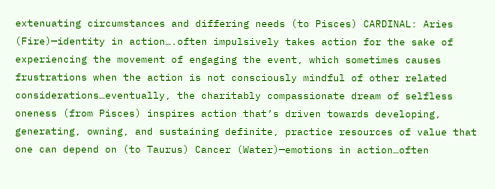extenuating circumstances and differing needs (to Pisces) CARDINAL: Aries (Fire)—identity in action….often impulsively takes action for the sake of experiencing the movement of engaging the event, which sometimes causes frustrations when the action is not consciously mindful of other related considerations…eventually, the charitably compassionate dream of selfless oneness (from Pisces) inspires action that’s driven towards developing, generating, owning, and sustaining definite, practice resources of value that one can depend on (to Taurus) Cancer (Water)—emotions in action…often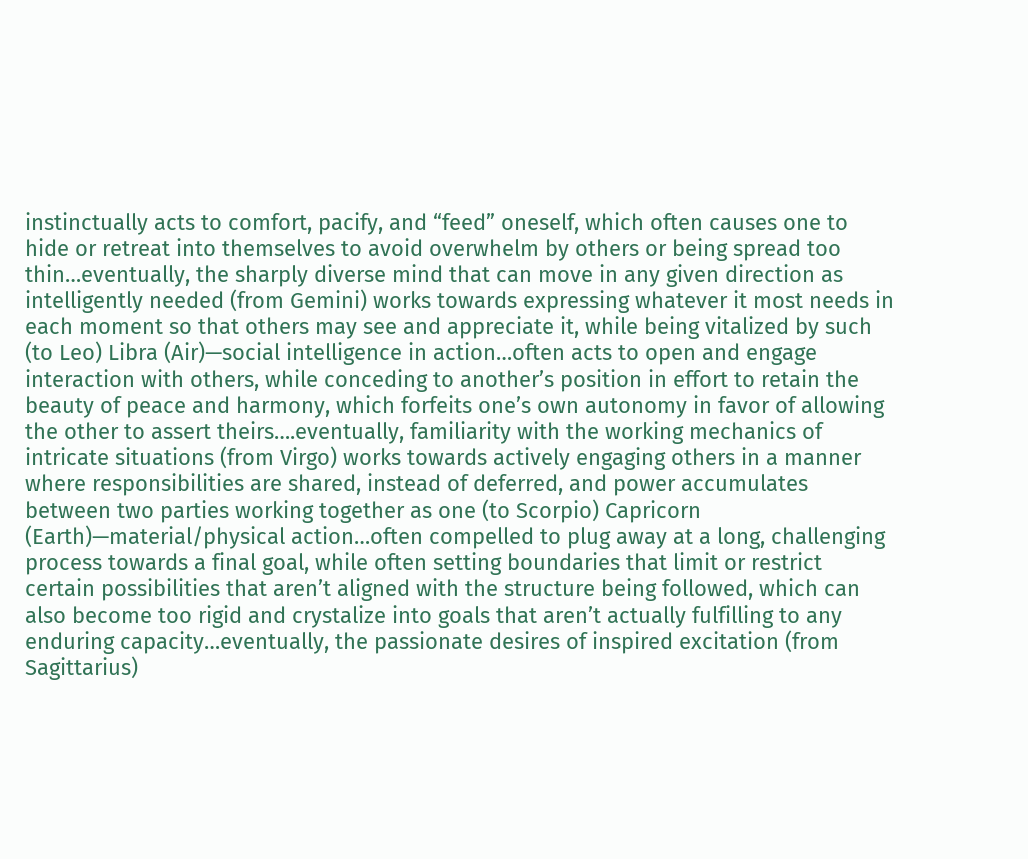instinctually acts to comfort, pacify, and “feed” oneself, which often causes one to hide or retreat into themselves to avoid overwhelm by others or being spread too thin…eventually, the sharply diverse mind that can move in any given direction as intelligently needed (from Gemini) works towards expressing whatever it most needs in each moment so that others may see and appreciate it, while being vitalized by such (to Leo) Libra (Air)—social intelligence in action…often acts to open and engage interaction with others, while conceding to another’s position in effort to retain the beauty of peace and harmony, which forfeits one’s own autonomy in favor of allowing the other to assert theirs….eventually, familiarity with the working mechanics of intricate situations (from Virgo) works towards actively engaging others in a manner where responsibilities are shared, instead of deferred, and power accumulates between two parties working together as one (to Scorpio) Capricorn (Earth)—material/physical action…often compelled to plug away at a long, challenging process towards a final goal, while often setting boundaries that limit or restrict certain possibilities that aren’t aligned with the structure being followed, which can also become too rigid and crystalize into goals that aren’t actually fulfilling to any enduring capacity…eventually, the passionate desires of inspired excitation (from Sagittarius)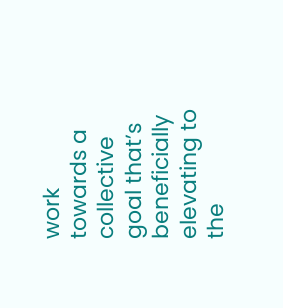work towards a collective goal that’s beneficially elevating to the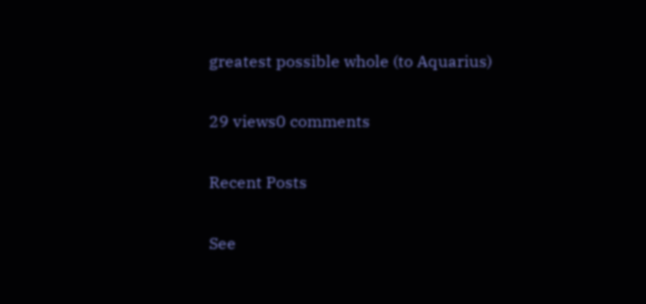greatest possible whole (to Aquarius)

29 views0 comments

Recent Posts

See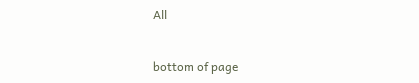All


bottom of page